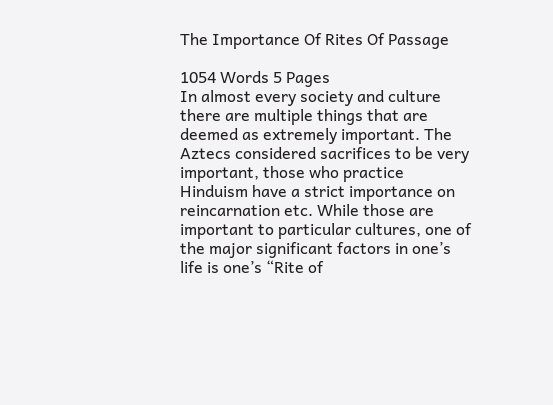The Importance Of Rites Of Passage

1054 Words 5 Pages
In almost every society and culture there are multiple things that are deemed as extremely important. The Aztecs considered sacrifices to be very important, those who practice Hinduism have a strict importance on reincarnation etc. While those are important to particular cultures, one of the major significant factors in one’s life is one’s “Rite of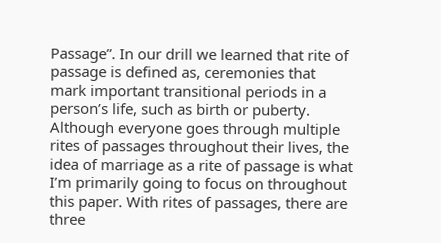Passage”. In our drill we learned that rite of passage is defined as, ceremonies that mark important transitional periods in a person’s life, such as birth or puberty. Although everyone goes through multiple rites of passages throughout their lives, the idea of marriage as a rite of passage is what I’m primarily going to focus on throughout this paper. With rites of passages, there are three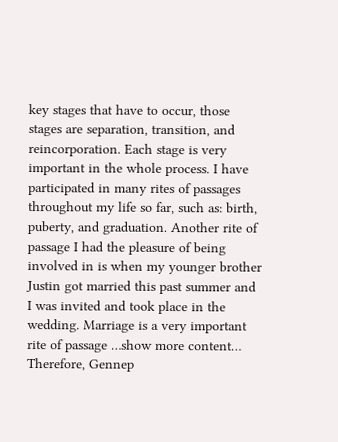key stages that have to occur, those stages are separation, transition, and reincorporation. Each stage is very important in the whole process. I have participated in many rites of passages throughout my life so far, such as: birth, puberty, and graduation. Another rite of passage I had the pleasure of being involved in is when my younger brother Justin got married this past summer and I was invited and took place in the wedding. Marriage is a very important rite of passage …show more content…
Therefore, Gennep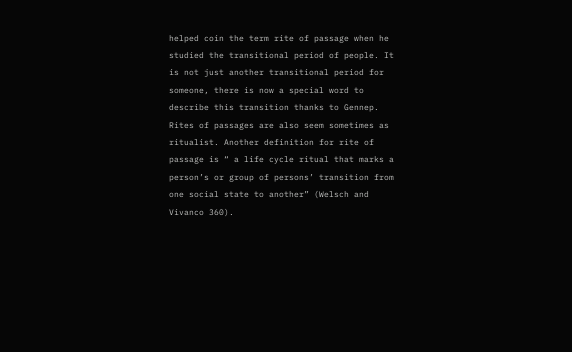helped coin the term rite of passage when he studied the transitional period of people. It is not just another transitional period for someone, there is now a special word to describe this transition thanks to Gennep. Rites of passages are also seem sometimes as ritualist. Another definition for rite of passage is “ a life cycle ritual that marks a person’s or group of persons’ transition from one social state to another” (Welsch and Vivanco 360).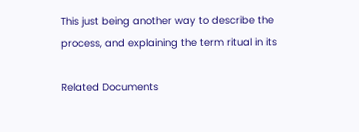This just being another way to describe the process, and explaining the term ritual in its

Related Documents